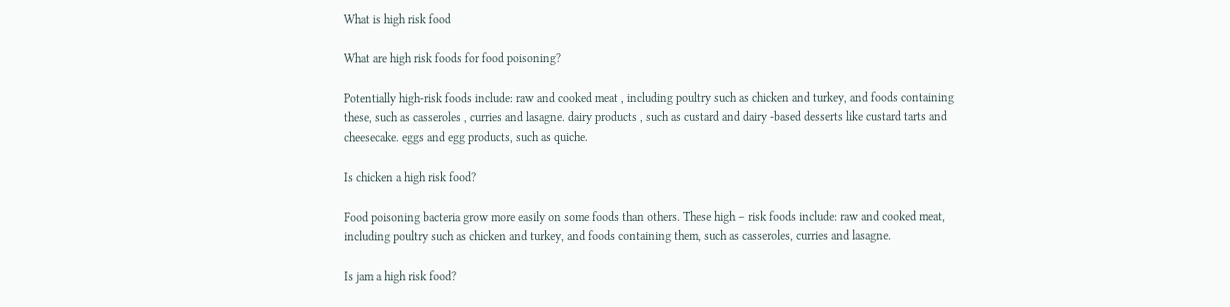What is high risk food

What are high risk foods for food poisoning?

Potentially high-risk foods include: raw and cooked meat , including poultry such as chicken and turkey, and foods containing these, such as casseroles , curries and lasagne. dairy products , such as custard and dairy -based desserts like custard tarts and cheesecake. eggs and egg products, such as quiche.

Is chicken a high risk food?

Food poisoning bacteria grow more easily on some foods than others. These high – risk foods include: raw and cooked meat, including poultry such as chicken and turkey, and foods containing them, such as casseroles, curries and lasagne.

Is jam a high risk food?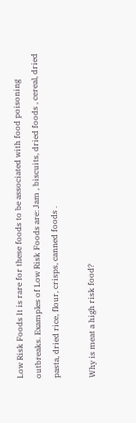Low Risk Foods It is rare for these foods to be associated with food poisoning outbreaks. Examples of Low Risk Foods are: Jam , biscuits, dried foods , cereal, dried pasta, dried rice, flour, crisps, canned foods .

Why is meat a high risk food?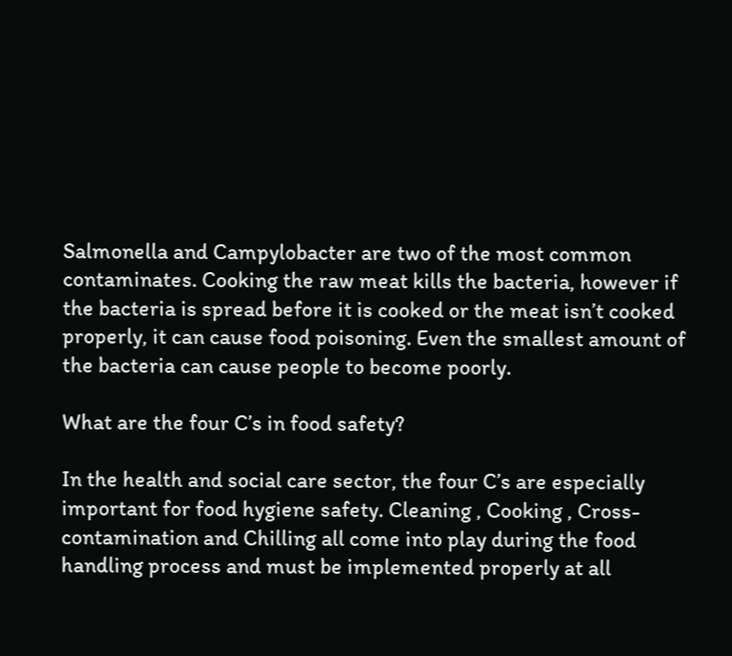Salmonella and Campylobacter are two of the most common contaminates. Cooking the raw meat kills the bacteria, however if the bacteria is spread before it is cooked or the meat isn’t cooked properly, it can cause food poisoning. Even the smallest amount of the bacteria can cause people to become poorly.

What are the four C’s in food safety?

In the health and social care sector, the four C’s are especially important for food hygiene safety. Cleaning , Cooking , Cross-contamination and Chilling all come into play during the food handling process and must be implemented properly at all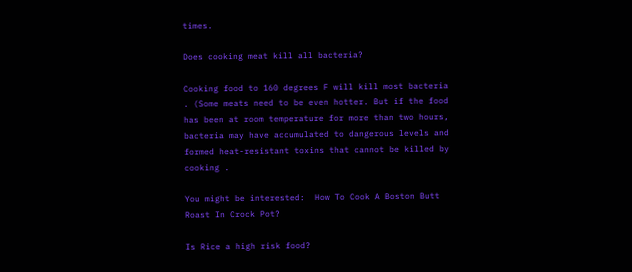times.

Does cooking meat kill all bacteria?

Cooking food to 160 degrees F will kill most bacteria . (Some meats need to be even hotter. But if the food has been at room temperature for more than two hours, bacteria may have accumulated to dangerous levels and formed heat-resistant toxins that cannot be killed by cooking .

You might be interested:  How To Cook A Boston Butt Roast In Crock Pot?

Is Rice a high risk food?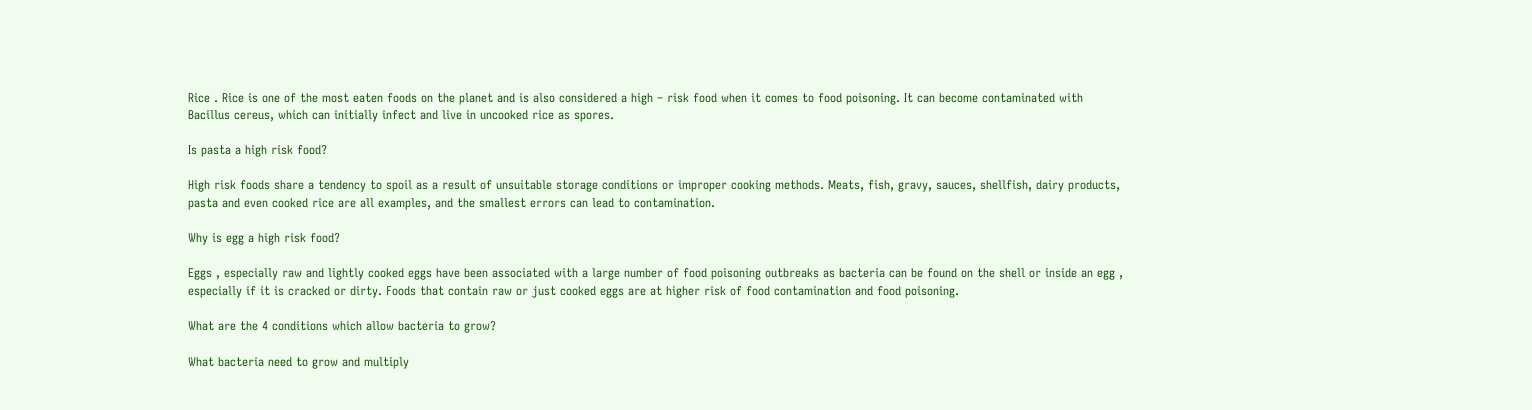Rice . Rice is one of the most eaten foods on the planet and is also considered a high – risk food when it comes to food poisoning. It can become contaminated with Bacillus cereus, which can initially infect and live in uncooked rice as spores.

Is pasta a high risk food?

High risk foods share a tendency to spoil as a result of unsuitable storage conditions or improper cooking methods. Meats, fish, gravy, sauces, shellfish, dairy products, pasta and even cooked rice are all examples, and the smallest errors can lead to contamination.

Why is egg a high risk food?

Eggs , especially raw and lightly cooked eggs have been associated with a large number of food poisoning outbreaks as bacteria can be found on the shell or inside an egg , especially if it is cracked or dirty. Foods that contain raw or just cooked eggs are at higher risk of food contamination and food poisoning.

What are the 4 conditions which allow bacteria to grow?

What bacteria need to grow and multiply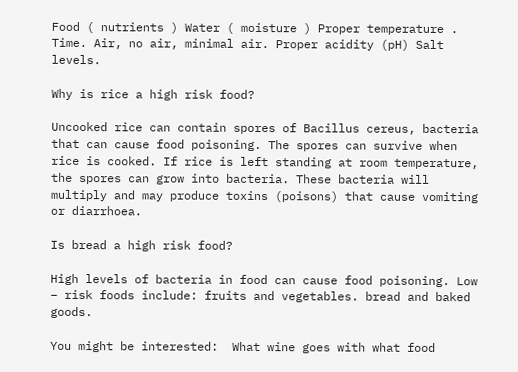Food ( nutrients ) Water ( moisture ) Proper temperature . Time. Air, no air, minimal air. Proper acidity (pH) Salt levels.

Why is rice a high risk food?

Uncooked rice can contain spores of Bacillus cereus, bacteria that can cause food poisoning. The spores can survive when rice is cooked. If rice is left standing at room temperature, the spores can grow into bacteria. These bacteria will multiply and may produce toxins (poisons) that cause vomiting or diarrhoea.

Is bread a high risk food?

High levels of bacteria in food can cause food poisoning. Low – risk foods include: fruits and vegetables. bread and baked goods.

You might be interested:  What wine goes with what food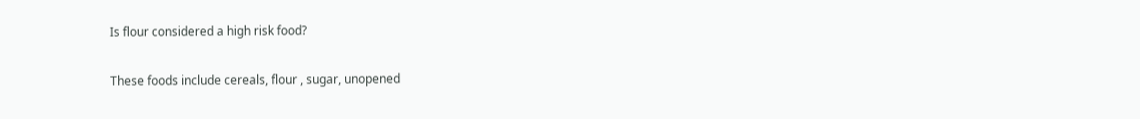Is flour considered a high risk food?

These foods include cereals, flour , sugar, unopened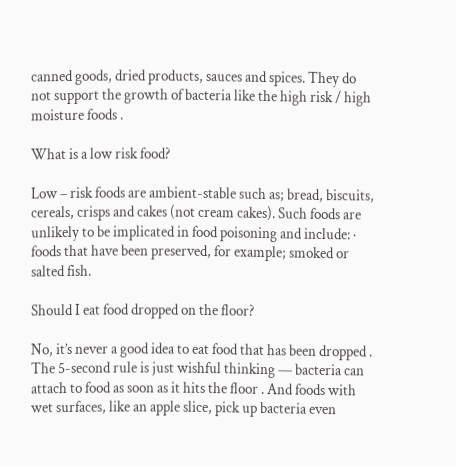canned goods, dried products, sauces and spices. They do not support the growth of bacteria like the high risk / high moisture foods .

What is a low risk food?

Low – risk foods are ambient-stable such as; bread, biscuits, cereals, crisps and cakes (not cream cakes). Such foods are unlikely to be implicated in food poisoning and include: · foods that have been preserved, for example; smoked or salted fish.

Should I eat food dropped on the floor?

No, it’s never a good idea to eat food that has been dropped . The 5-second rule is just wishful thinking — bacteria can attach to food as soon as it hits the floor . And foods with wet surfaces, like an apple slice, pick up bacteria even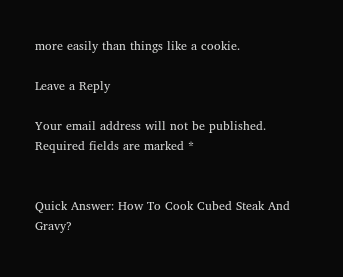more easily than things like a cookie.

Leave a Reply

Your email address will not be published. Required fields are marked *


Quick Answer: How To Cook Cubed Steak And Gravy?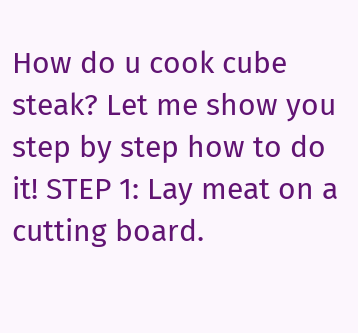How do u cook cube steak? Let me show you step by step how to do it! STEP 1: Lay meat on a cutting board.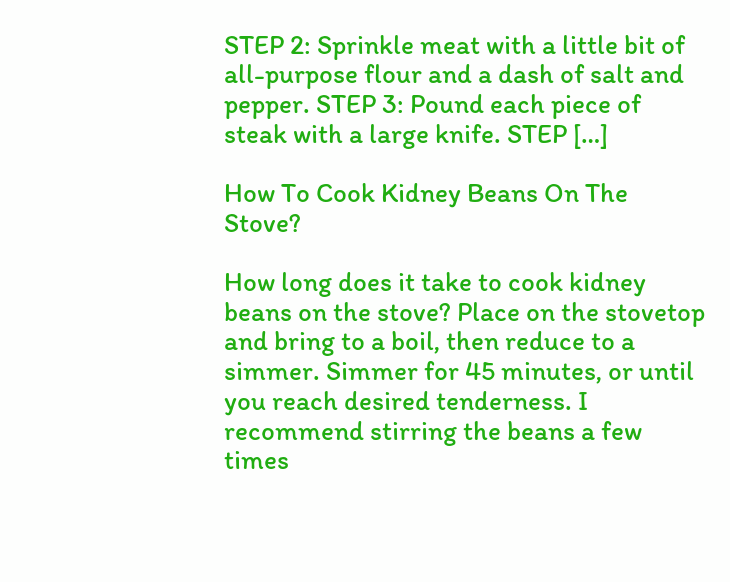STEP 2: Sprinkle meat with a little bit of all-purpose flour and a dash of salt and pepper. STEP 3: Pound each piece of steak with a large knife. STEP […]

How To Cook Kidney Beans On The Stove?

How long does it take to cook kidney beans on the stove? Place on the stovetop and bring to a boil, then reduce to a simmer. Simmer for 45 minutes, or until you reach desired tenderness. I recommend stirring the beans a few times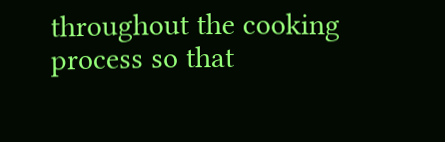throughout the cooking process so that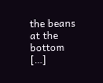the beans at the bottom […]